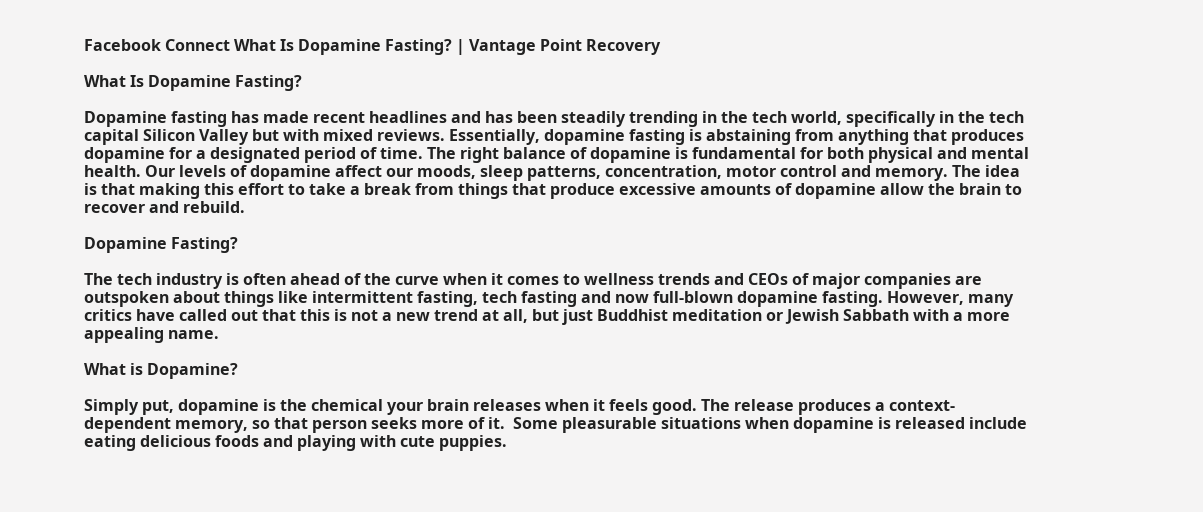Facebook Connect What Is Dopamine Fasting? | Vantage Point Recovery

What Is Dopamine Fasting?

Dopamine fasting has made recent headlines and has been steadily trending in the tech world, specifically in the tech capital Silicon Valley but with mixed reviews. Essentially, dopamine fasting is abstaining from anything that produces dopamine for a designated period of time. The right balance of dopamine is fundamental for both physical and mental health. Our levels of dopamine affect our moods, sleep patterns, concentration, motor control and memory. The idea is that making this effort to take a break from things that produce excessive amounts of dopamine allow the brain to recover and rebuild.

Dopamine Fasting?

The tech industry is often ahead of the curve when it comes to wellness trends and CEOs of major companies are outspoken about things like intermittent fasting, tech fasting and now full-blown dopamine fasting. However, many critics have called out that this is not a new trend at all, but just Buddhist meditation or Jewish Sabbath with a more appealing name.

What is Dopamine?

Simply put, dopamine is the chemical your brain releases when it feels good. The release produces a context-dependent memory, so that person seeks more of it.  Some pleasurable situations when dopamine is released include eating delicious foods and playing with cute puppies.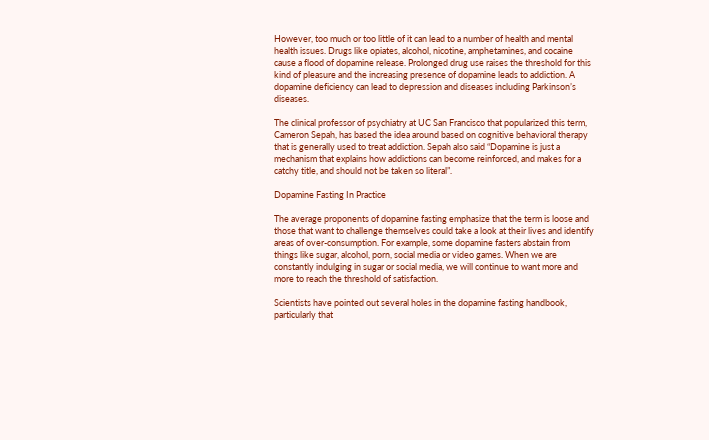However, too much or too little of it can lead to a number of health and mental health issues. Drugs like opiates, alcohol, nicotine, amphetamines, and cocaine cause a flood of dopamine release. Prolonged drug use raises the threshold for this kind of pleasure and the increasing presence of dopamine leads to addiction. A dopamine deficiency can lead to depression and diseases including Parkinson’s diseases.

The clinical professor of psychiatry at UC San Francisco that popularized this term, Cameron Sepah, has based the idea around based on cognitive behavioral therapy that is generally used to treat addiction. Sepah also said “Dopamine is just a mechanism that explains how addictions can become reinforced, and makes for a catchy title, and should not be taken so literal”.

Dopamine Fasting In Practice

The average proponents of dopamine fasting emphasize that the term is loose and those that want to challenge themselves could take a look at their lives and identify areas of over-consumption. For example, some dopamine fasters abstain from things like sugar, alcohol, porn, social media or video games. When we are constantly indulging in sugar or social media, we will continue to want more and more to reach the threshold of satisfaction.

Scientists have pointed out several holes in the dopamine fasting handbook, particularly that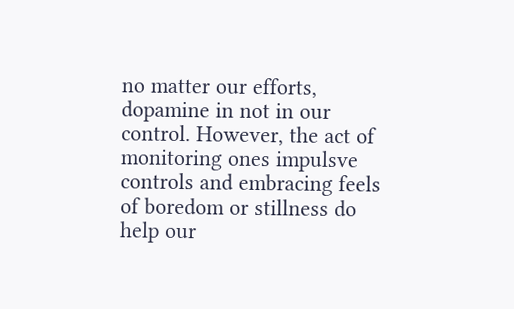no matter our efforts, dopamine in not in our control. However, the act of monitoring ones impulsve controls and embracing feels of boredom or stillness do help our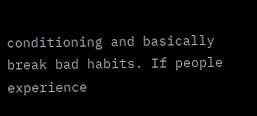conditioning and basically break bad habits. If people experience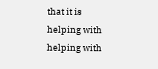that it is helping with helping with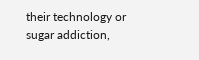their technology or sugar addiction,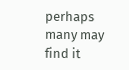perhaps many may find it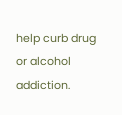help curb drug or alcohol addiction.